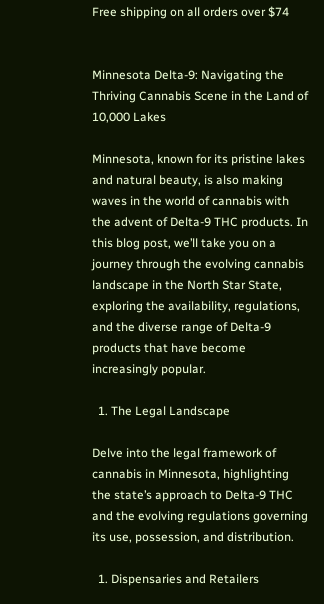Free shipping on all orders over $74


Minnesota Delta-9: Navigating the Thriving Cannabis Scene in the Land of 10,000 Lakes

Minnesota, known for its pristine lakes and natural beauty, is also making waves in the world of cannabis with the advent of Delta-9 THC products. In this blog post, we’ll take you on a journey through the evolving cannabis landscape in the North Star State, exploring the availability, regulations, and the diverse range of Delta-9 products that have become increasingly popular.

  1. The Legal Landscape

Delve into the legal framework of cannabis in Minnesota, highlighting the state’s approach to Delta-9 THC and the evolving regulations governing its use, possession, and distribution.

  1. Dispensaries and Retailers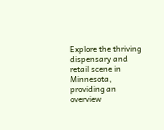Explore the thriving dispensary and retail scene in Minnesota, providing an overview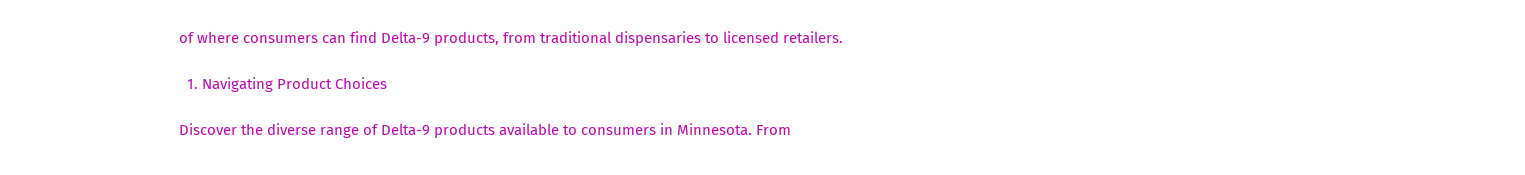of where consumers can find Delta-9 products, from traditional dispensaries to licensed retailers.

  1. Navigating Product Choices

Discover the diverse range of Delta-9 products available to consumers in Minnesota. From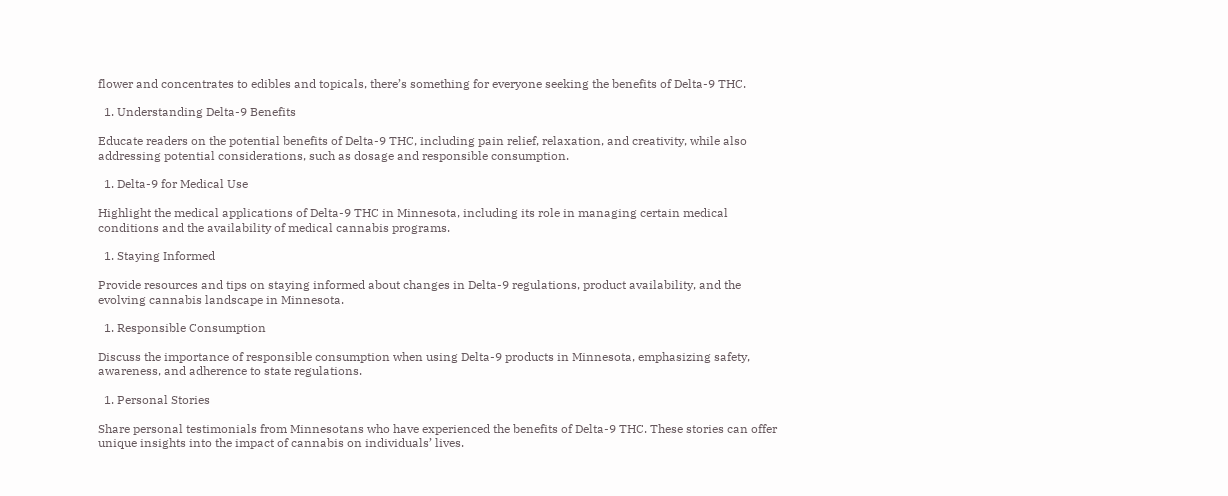flower and concentrates to edibles and topicals, there’s something for everyone seeking the benefits of Delta-9 THC.

  1. Understanding Delta-9 Benefits

Educate readers on the potential benefits of Delta-9 THC, including pain relief, relaxation, and creativity, while also addressing potential considerations, such as dosage and responsible consumption.

  1. Delta-9 for Medical Use

Highlight the medical applications of Delta-9 THC in Minnesota, including its role in managing certain medical conditions and the availability of medical cannabis programs.

  1. Staying Informed

Provide resources and tips on staying informed about changes in Delta-9 regulations, product availability, and the evolving cannabis landscape in Minnesota.

  1. Responsible Consumption

Discuss the importance of responsible consumption when using Delta-9 products in Minnesota, emphasizing safety, awareness, and adherence to state regulations.

  1. Personal Stories

Share personal testimonials from Minnesotans who have experienced the benefits of Delta-9 THC. These stories can offer unique insights into the impact of cannabis on individuals’ lives.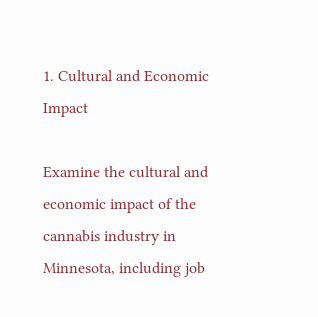1. Cultural and Economic Impact

Examine the cultural and economic impact of the cannabis industry in Minnesota, including job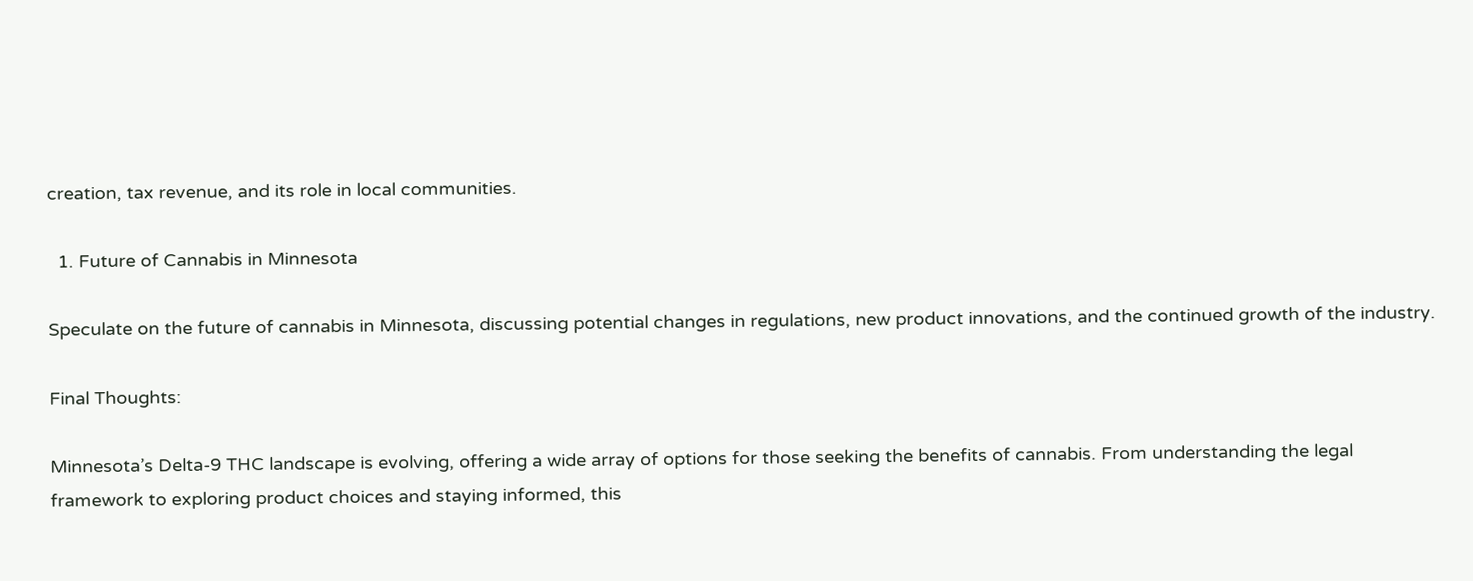creation, tax revenue, and its role in local communities.

  1. Future of Cannabis in Minnesota

Speculate on the future of cannabis in Minnesota, discussing potential changes in regulations, new product innovations, and the continued growth of the industry.

Final Thoughts:

Minnesota’s Delta-9 THC landscape is evolving, offering a wide array of options for those seeking the benefits of cannabis. From understanding the legal framework to exploring product choices and staying informed, this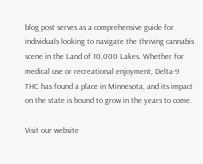blog post serves as a comprehensive guide for individuals looking to navigate the thriving cannabis scene in the Land of 10,000 Lakes. Whether for medical use or recreational enjoyment, Delta-9 THC has found a place in Minnesota, and its impact on the state is bound to grow in the years to come.

Visit our website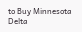to Buy Minnesota Delta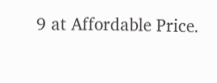9 at Affordable Price.